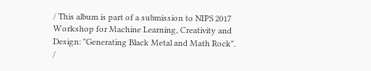/ This album is part of a submission to NIPS 2017 Workshop for Machine Learning, Creativity and Design: "Generating Black Metal and Math Rock". /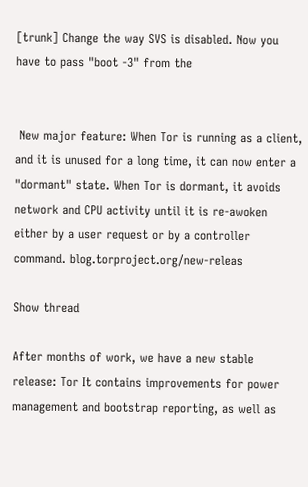[trunk] Change the way SVS is disabled. Now you have to pass "boot -3" from the


 New major feature: When Tor is running as a client, and it is unused for a long time, it can now enter a "dormant" state. When Tor is dormant, it avoids network and CPU activity until it is re-awoken either by a user request or by a controller command. blog.torproject.org/new-releas

Show thread

After months of work, we have a new stable release: Tor It contains improvements for power management and bootstrap reporting, as well as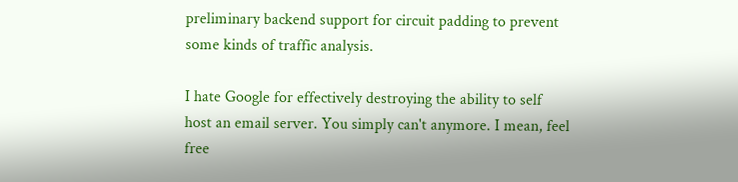preliminary backend support for circuit padding to prevent some kinds of traffic analysis.

I hate Google for effectively destroying the ability to self host an email server. You simply can't anymore. I mean, feel free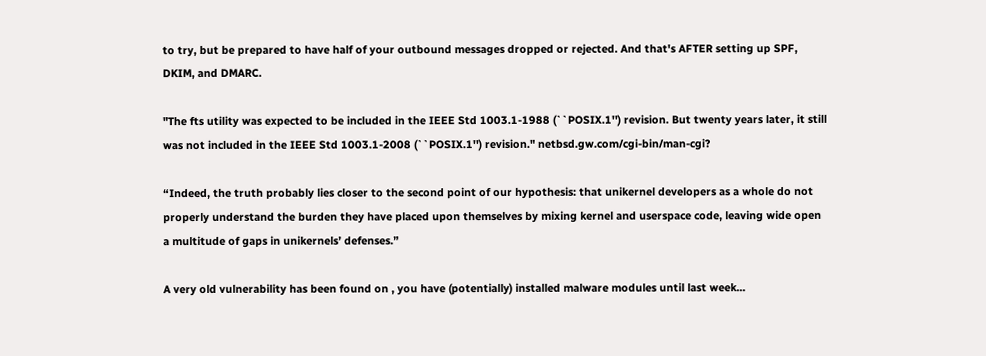to try, but be prepared to have half of your outbound messages dropped or rejected. And that's AFTER setting up SPF, DKIM, and DMARC.

"The fts utility was expected to be included in the IEEE Std 1003.1-1988 (``POSIX.1'') revision. But twenty years later, it still was not included in the IEEE Std 1003.1-2008 (``POSIX.1'') revision." netbsd.gw.com/cgi-bin/man-cgi?

“Indeed, the truth probably lies closer to the second point of our hypothesis: that unikernel developers as a whole do not properly understand the burden they have placed upon themselves by mixing kernel and userspace code, leaving wide open a multitude of gaps in unikernels’ defenses.”

A very old vulnerability has been found on , you have (potentially) installed malware modules until last week...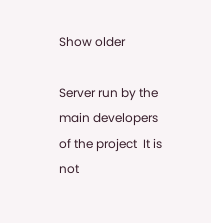Show older

Server run by the main developers of the project  It is not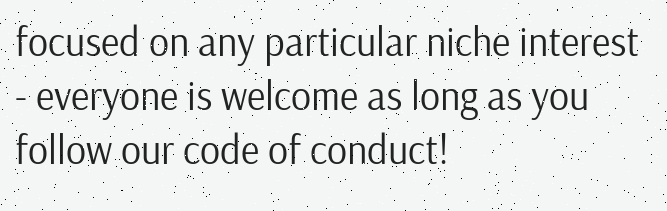focused on any particular niche interest - everyone is welcome as long as you follow our code of conduct!